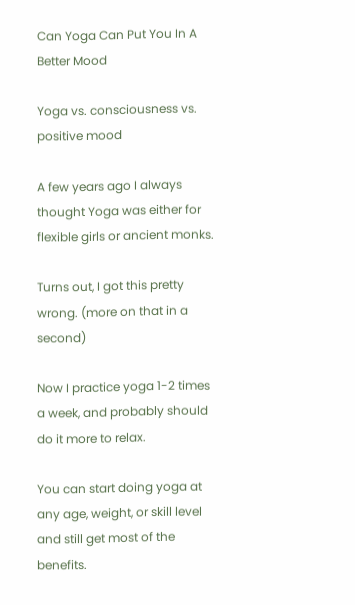Can Yoga Can Put You In A Better Mood

Yoga vs. consciousness vs. positive mood

A few years ago I always thought Yoga was either for flexible girls or ancient monks.

Turns out, I got this pretty wrong. (more on that in a second)

Now I practice yoga 1-2 times a week, and probably should do it more to relax.

You can start doing yoga at any age, weight, or skill level and still get most of the benefits.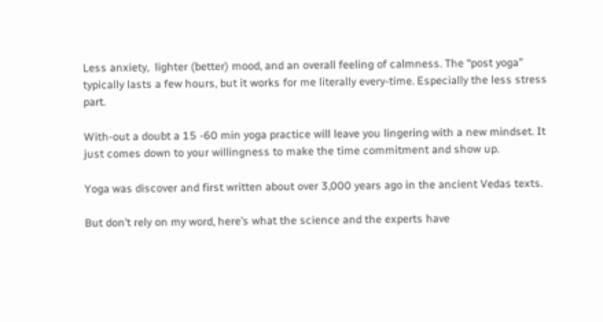Less anxiety,  lighter (better) mood, and an overall feeling of calmness. The “post yoga” typically lasts a few hours, but it works for me literally every-time. Especially the less stress part.

With-out a doubt a 15 -60 min yoga practice will leave you lingering with a new mindset. It just comes down to your willingness to make the time commitment and show up.

Yoga was discover and first written about over 3,000 years ago in the ancient Vedas texts.

But don’t rely on my word, here’s what the science and the experts have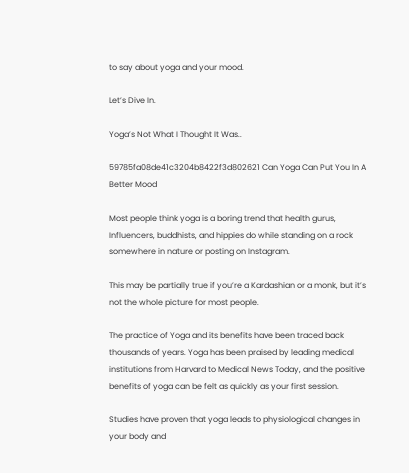to say about yoga and your mood.

Let’s Dive In.

Yoga’s Not What I Thought It Was..

59785fa08de41c3204b8422f3d802621 Can Yoga Can Put You In A Better Mood

Most people think yoga is a boring trend that health gurus, Influencers, buddhists, and hippies do while standing on a rock somewhere in nature or posting on Instagram.

This may be partially true if you’re a Kardashian or a monk, but it’s not the whole picture for most people.

The practice of Yoga and its benefits have been traced back thousands of years. Yoga has been praised by leading medical institutions from Harvard to Medical News Today, and the positive benefits of yoga can be felt as quickly as your first session.

Studies have proven that yoga leads to physiological changes in your body and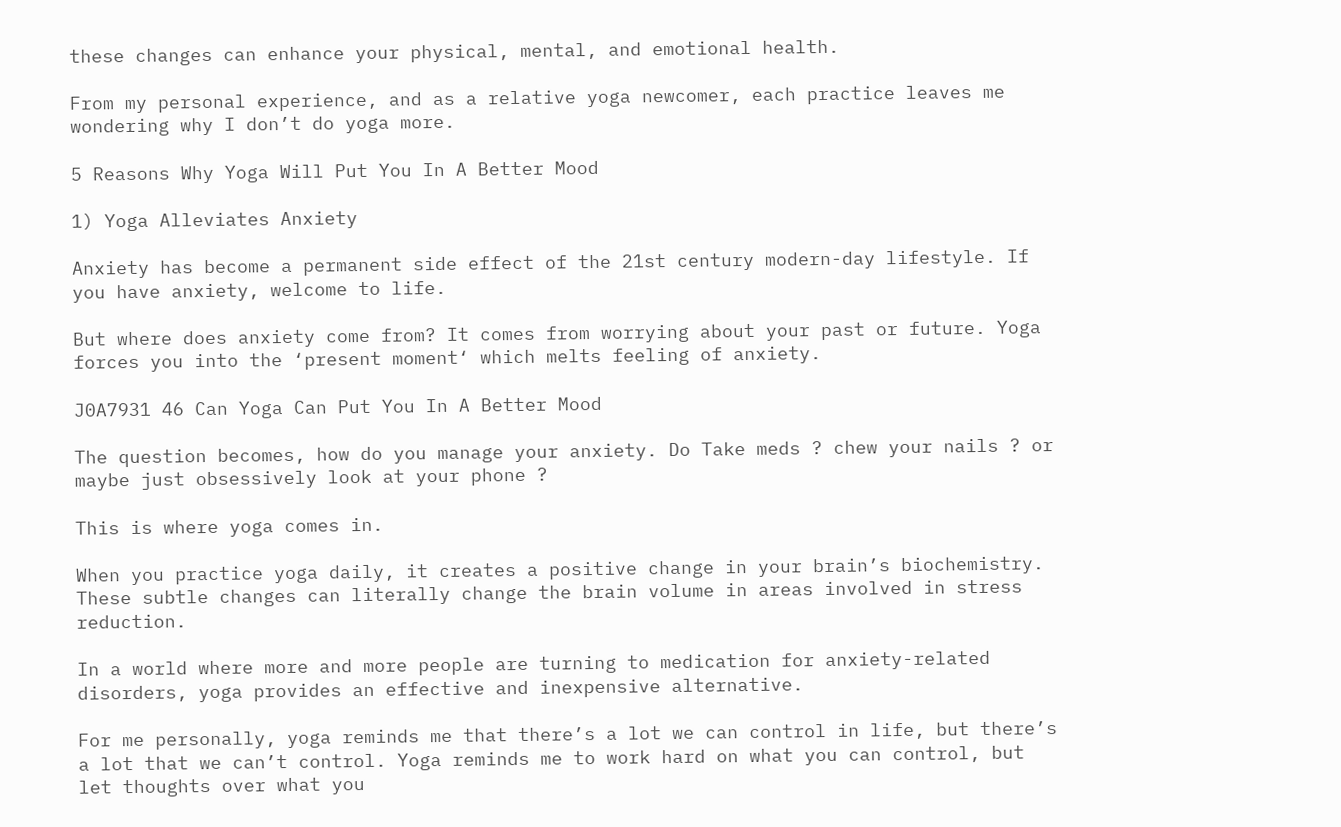these changes can enhance your physical, mental, and emotional health.

From my personal experience, and as a relative yoga newcomer, each practice leaves me wondering why I don’t do yoga more.

5 Reasons Why Yoga Will Put You In A Better Mood

1) Yoga Alleviates Anxiety

Anxiety has become a permanent side effect of the 21st century modern-day lifestyle. If you have anxiety, welcome to life.

But where does anxiety come from? It comes from worrying about your past or future. Yoga forces you into the ‘present moment‘ which melts feeling of anxiety.

J0A7931 46 Can Yoga Can Put You In A Better Mood

The question becomes, how do you manage your anxiety. Do Take meds ? chew your nails ? or maybe just obsessively look at your phone ?

This is where yoga comes in.

When you practice yoga daily, it creates a positive change in your brain’s biochemistry. These subtle changes can literally change the brain volume in areas involved in stress reduction.

In a world where more and more people are turning to medication for anxiety-related disorders, yoga provides an effective and inexpensive alternative.

For me personally, yoga reminds me that there’s a lot we can control in life, but there’s a lot that we can’t control. Yoga reminds me to work hard on what you can control, but let thoughts over what you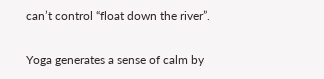can’t control “float down the river”.

Yoga generates a sense of calm by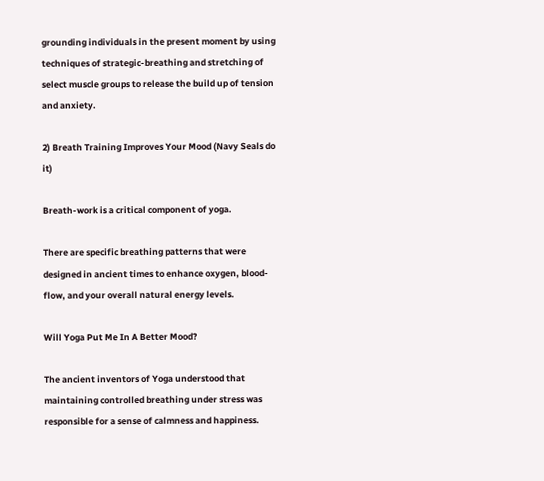grounding individuals in the present moment by using techniques of strategic-breathing and stretching of select muscle groups to release the build up of tension and anxiety.

2) Breath Training Improves Your Mood (Navy Seals do it)

Breath-work is a critical component of yoga.

There are specific breathing patterns that were designed in ancient times to enhance oxygen, blood-flow, and your overall natural energy levels.

Will Yoga Put Me In A Better Mood?

The ancient inventors of Yoga understood that maintaining controlled breathing under stress was responsible for a sense of calmness and happiness.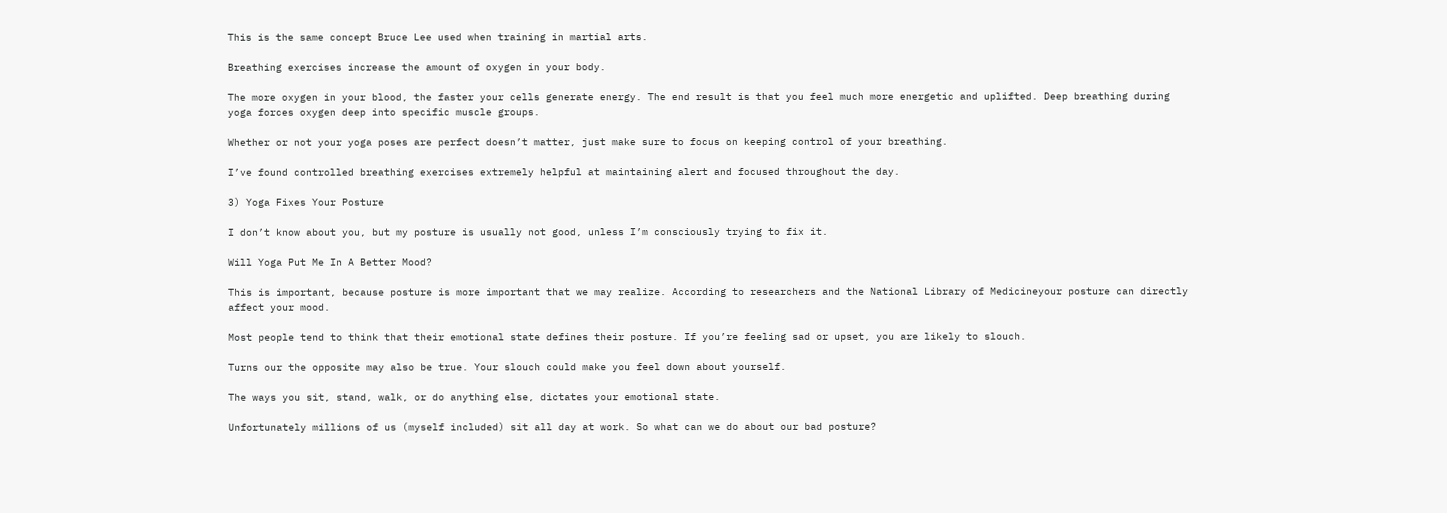This is the same concept Bruce Lee used when training in martial arts.

Breathing exercises increase the amount of oxygen in your body.

The more oxygen in your blood, the faster your cells generate energy. The end result is that you feel much more energetic and uplifted. Deep breathing during yoga forces oxygen deep into specific muscle groups.

Whether or not your yoga poses are perfect doesn’t matter, just make sure to focus on keeping control of your breathing.

I’ve found controlled breathing exercises extremely helpful at maintaining alert and focused throughout the day.

3) Yoga Fixes Your Posture

I don’t know about you, but my posture is usually not good, unless I’m consciously trying to fix it.

Will Yoga Put Me In A Better Mood?

This is important, because posture is more important that we may realize. According to researchers and the National Library of Medicineyour posture can directly affect your mood.

Most people tend to think that their emotional state defines their posture. If you’re feeling sad or upset, you are likely to slouch.

Turns our the opposite may also be true. Your slouch could make you feel down about yourself.

The ways you sit, stand, walk, or do anything else, dictates your emotional state.

Unfortunately millions of us (myself included) sit all day at work. So what can we do about our bad posture?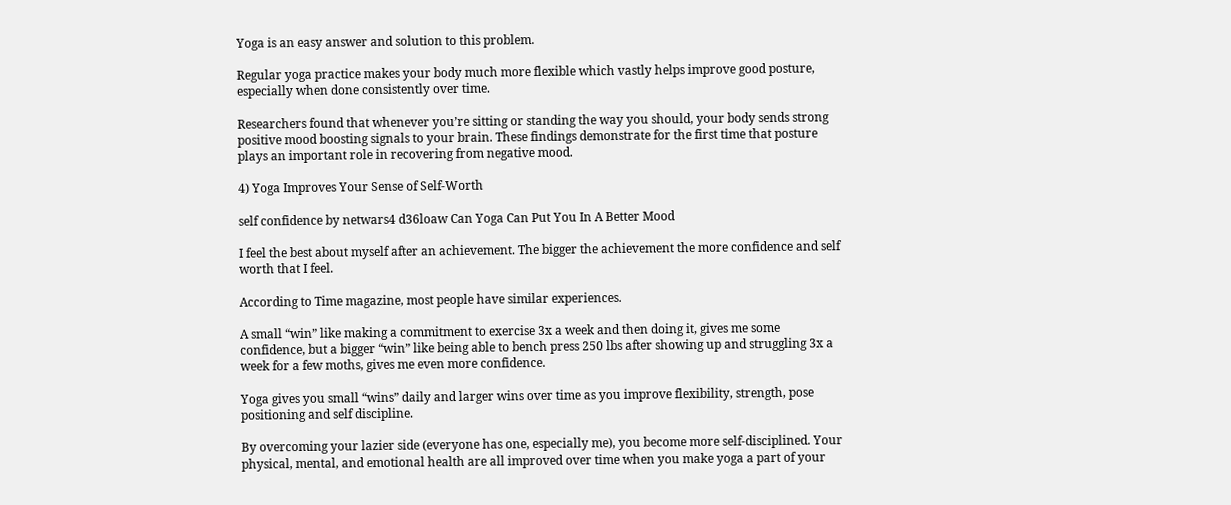Yoga is an easy answer and solution to this problem.

Regular yoga practice makes your body much more flexible which vastly helps improve good posture, especially when done consistently over time.

Researchers found that whenever you’re sitting or standing the way you should, your body sends strong positive mood boosting signals to your brain. These findings demonstrate for the first time that posture plays an important role in recovering from negative mood.

4) Yoga Improves Your Sense of Self-Worth

self confidence by netwars4 d36loaw Can Yoga Can Put You In A Better Mood

I feel the best about myself after an achievement. The bigger the achievement the more confidence and self worth that I feel.

According to Time magazine, most people have similar experiences.

A small “win” like making a commitment to exercise 3x a week and then doing it, gives me some confidence, but a bigger “win” like being able to bench press 250 lbs after showing up and struggling 3x a week for a few moths, gives me even more confidence.

Yoga gives you small “wins” daily and larger wins over time as you improve flexibility, strength, pose positioning and self discipline.

By overcoming your lazier side (everyone has one, especially me), you become more self-disciplined. Your physical, mental, and emotional health are all improved over time when you make yoga a part of your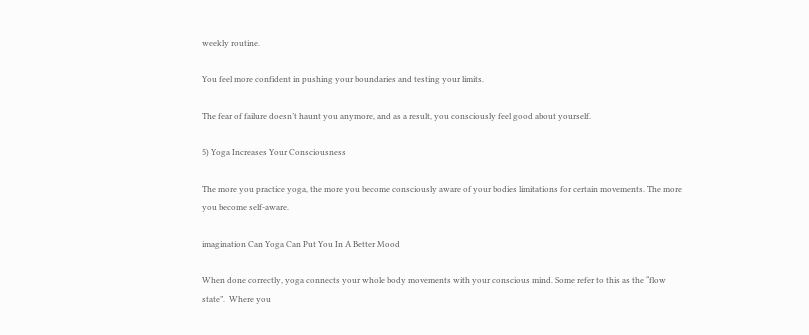weekly routine.

You feel more confident in pushing your boundaries and testing your limits.

The fear of failure doesn’t haunt you anymore, and as a result, you consciously feel good about yourself.

5) Yoga Increases Your Consciousness

The more you practice yoga, the more you become consciously aware of your bodies limitations for certain movements. The more you become self-aware.

imagination Can Yoga Can Put You In A Better Mood

When done correctly, yoga connects your whole body movements with your conscious mind. Some refer to this as the “flow state”.  Where you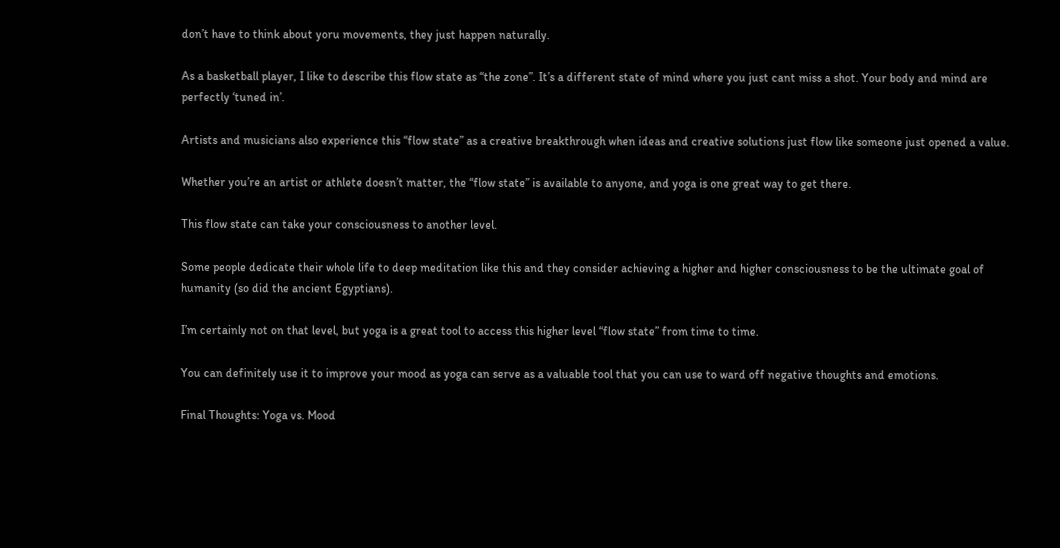don’t have to think about yoru movements, they just happen naturally.

As a basketball player, I like to describe this flow state as “the zone”. It’s a different state of mind where you just cant miss a shot. Your body and mind are perfectly ‘tuned in’.

Artists and musicians also experience this “flow state” as a creative breakthrough when ideas and creative solutions just flow like someone just opened a value.

Whether you’re an artist or athlete doesn’t matter, the “flow state” is available to anyone, and yoga is one great way to get there.

This flow state can take your consciousness to another level.

Some people dedicate their whole life to deep meditation like this and they consider achieving a higher and higher consciousness to be the ultimate goal of humanity (so did the ancient Egyptians).

I’m certainly not on that level, but yoga is a great tool to access this higher level “flow state” from time to time.

You can definitely use it to improve your mood as yoga can serve as a valuable tool that you can use to ward off negative thoughts and emotions.

Final Thoughts: Yoga vs. Mood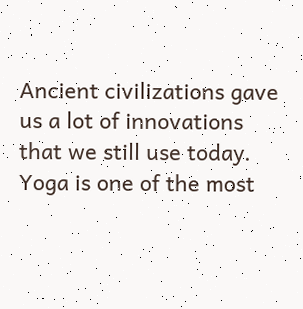Ancient civilizations gave us a lot of innovations that we still use today. Yoga is one of the most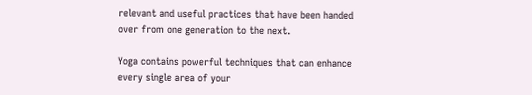relevant and useful practices that have been handed over from one generation to the next.

Yoga contains powerful techniques that can enhance every single area of your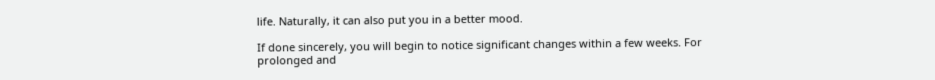life. Naturally, it can also put you in a better mood.

If done sincerely, you will begin to notice significant changes within a few weeks. For prolonged and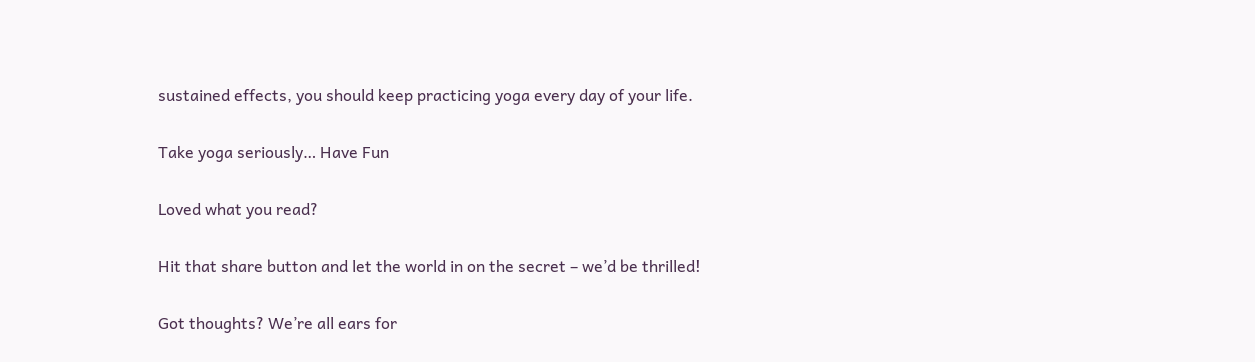sustained effects, you should keep practicing yoga every day of your life.

Take yoga seriously… Have Fun

Loved what you read?

Hit that share button and let the world in on the secret – we’d be thrilled!

Got thoughts? We’re all ears for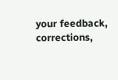your feedback, corrections,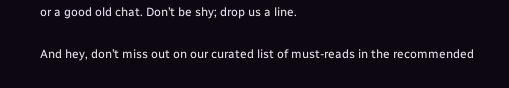or a good old chat. Don’t be shy; drop us a line.

And hey, don’t miss out on our curated list of must-reads in the recommended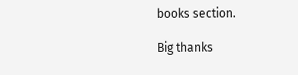books section.

Big thanks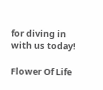for diving in with us today!

Flower Of Life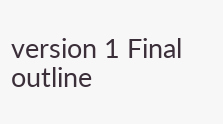version 1 Final outline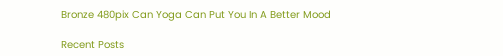Bronze 480pix Can Yoga Can Put You In A Better Mood

Recent Posts